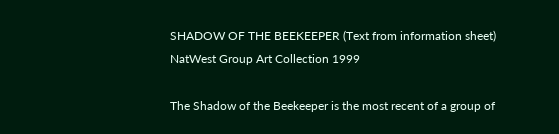SHADOW OF THE BEEKEEPER (Text from information sheet)
NatWest Group Art Collection 1999

The Shadow of the Beekeeper is the most recent of a group of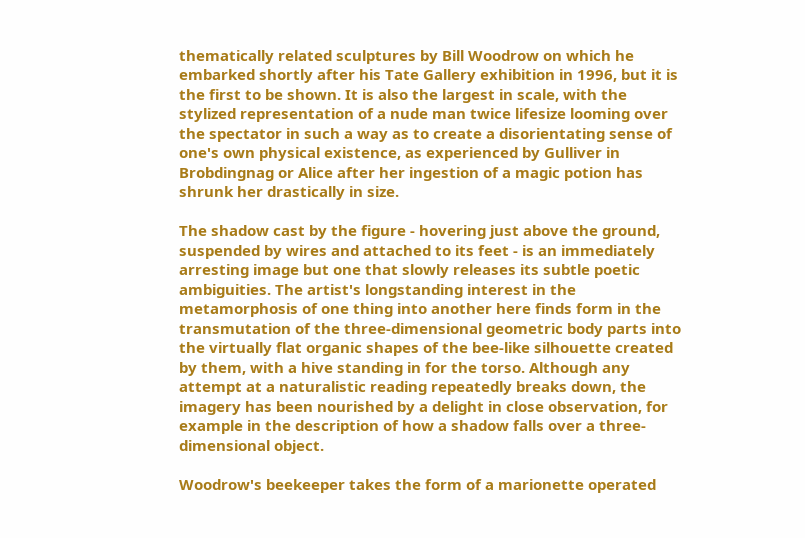thematically related sculptures by Bill Woodrow on which he embarked shortly after his Tate Gallery exhibition in 1996, but it is the first to be shown. It is also the largest in scale, with the stylized representation of a nude man twice lifesize looming over the spectator in such a way as to create a disorientating sense of one's own physical existence, as experienced by Gulliver in Brobdingnag or Alice after her ingestion of a magic potion has shrunk her drastically in size.

The shadow cast by the figure - hovering just above the ground, suspended by wires and attached to its feet - is an immediately arresting image but one that slowly releases its subtle poetic ambiguities. The artist's longstanding interest in the metamorphosis of one thing into another here finds form in the transmutation of the three-dimensional geometric body parts into the virtually flat organic shapes of the bee-like silhouette created by them, with a hive standing in for the torso. Although any attempt at a naturalistic reading repeatedly breaks down, the imagery has been nourished by a delight in close observation, for example in the description of how a shadow falls over a three-dimensional object.

Woodrow's beekeeper takes the form of a marionette operated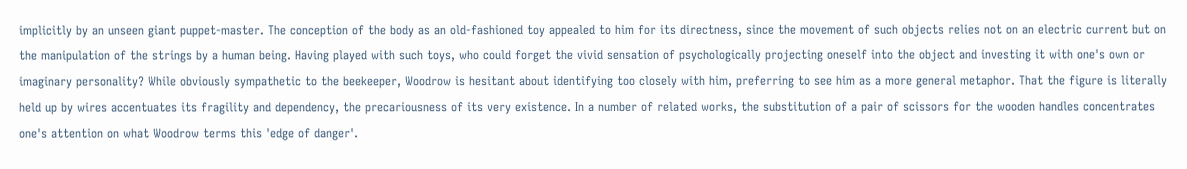implicitly by an unseen giant puppet-master. The conception of the body as an old-fashioned toy appealed to him for its directness, since the movement of such objects relies not on an electric current but on the manipulation of the strings by a human being. Having played with such toys, who could forget the vivid sensation of psychologically projecting oneself into the object and investing it with one's own or imaginary personality? While obviously sympathetic to the beekeeper, Woodrow is hesitant about identifying too closely with him, preferring to see him as a more general metaphor. That the figure is literally held up by wires accentuates its fragility and dependency, the precariousness of its very existence. In a number of related works, the substitution of a pair of scissors for the wooden handles concentrates one's attention on what Woodrow terms this 'edge of danger'.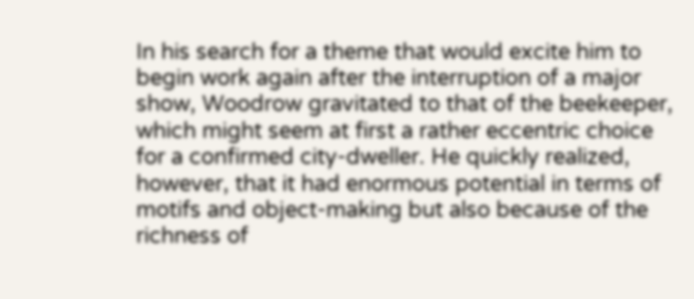In his search for a theme that would excite him to begin work again after the interruption of a major show, Woodrow gravitated to that of the beekeeper, which might seem at first a rather eccentric choice for a confirmed city-dweller. He quickly realized, however, that it had enormous potential in terms of motifs and object-making but also because of the richness of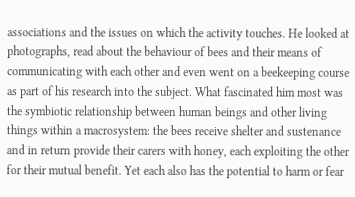associations and the issues on which the activity touches. He looked at photographs, read about the behaviour of bees and their means of communicating with each other and even went on a beekeeping course as part of his research into the subject. What fascinated him most was the symbiotic relationship between human beings and other living things within a macrosystem: the bees receive shelter and sustenance and in return provide their carers with honey, each exploiting the other for their mutual benefit. Yet each also has the potential to harm or fear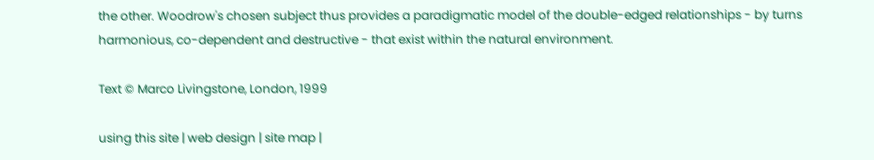the other. Woodrow's chosen subject thus provides a paradigmatic model of the double-edged relationships - by turns harmonious, co-dependent and destructive - that exist within the natural environment.

Text © Marco Livingstone, London, 1999

using this site | web design | site map |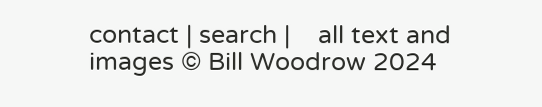contact | search |    all text and images © Bill Woodrow 2024